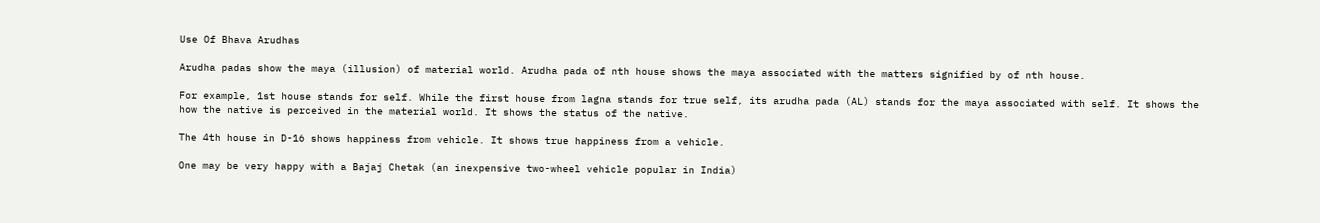Use Of Bhava Arudhas

Arudha padas show the maya (illusion) of material world. Arudha pada of nth house shows the maya associated with the matters signified by of nth house.

For example, 1st house stands for self. While the first house from lagna stands for true self, its arudha pada (AL) stands for the maya associated with self. It shows the how the native is perceived in the material world. It shows the status of the native.

The 4th house in D-16 shows happiness from vehicle. It shows true happiness from a vehicle.

One may be very happy with a Bajaj Chetak (an inexpensive two-wheel vehicle popular in India)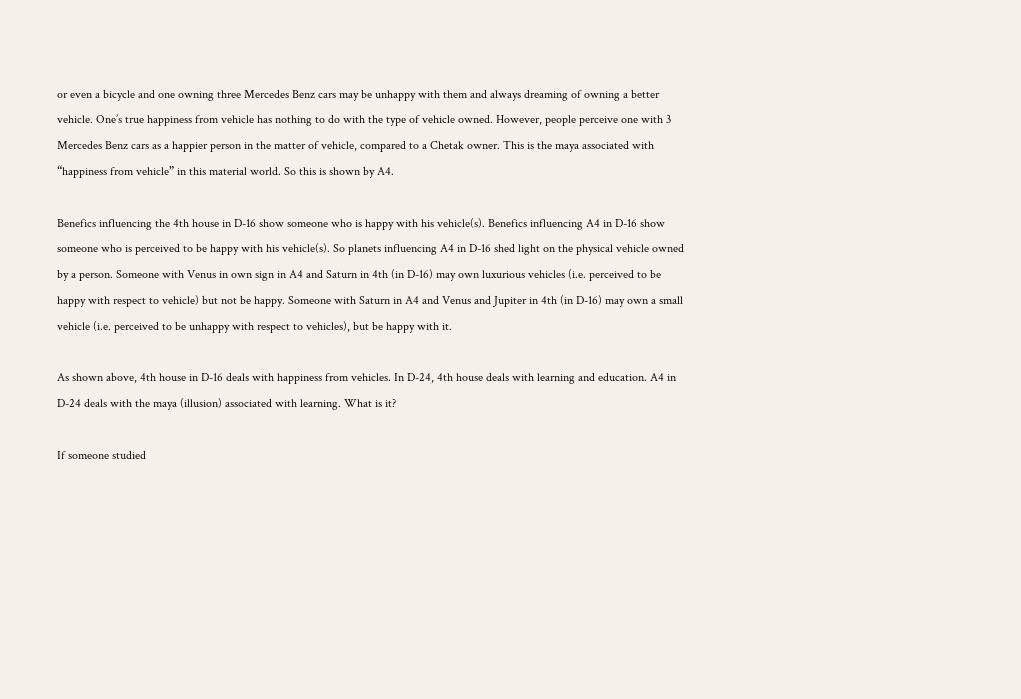or even a bicycle and one owning three Mercedes Benz cars may be unhappy with them and always dreaming of owning a better vehicle. One’s true happiness from vehicle has nothing to do with the type of vehicle owned. However, people perceive one with 3 Mercedes Benz cars as a happier person in the matter of vehicle, compared to a Chetak owner. This is the maya associated with “happiness from vehicle” in this material world. So this is shown by A4.

Benefics influencing the 4th house in D-16 show someone who is happy with his vehicle(s). Benefics influencing A4 in D-16 show someone who is perceived to be happy with his vehicle(s). So planets influencing A4 in D-16 shed light on the physical vehicle owned by a person. Someone with Venus in own sign in A4 and Saturn in 4th (in D-16) may own luxurious vehicles (i.e. perceived to be happy with respect to vehicle) but not be happy. Someone with Saturn in A4 and Venus and Jupiter in 4th (in D-16) may own a small vehicle (i.e. perceived to be unhappy with respect to vehicles), but be happy with it.

As shown above, 4th house in D-16 deals with happiness from vehicles. In D-24, 4th house deals with learning and education. A4 in D-24 deals with the maya (illusion) associated with learning. What is it?

If someone studied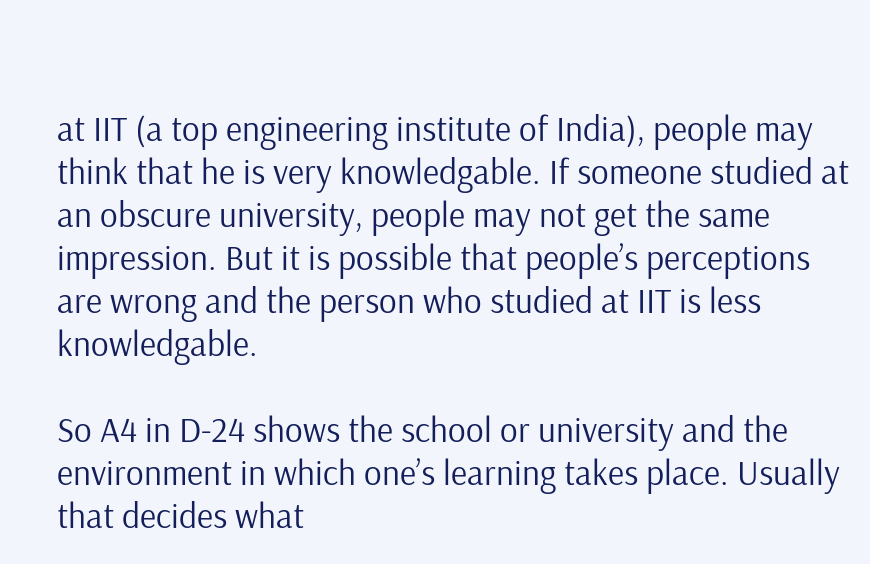at IIT (a top engineering institute of India), people may think that he is very knowledgable. If someone studied at an obscure university, people may not get the same impression. But it is possible that people’s perceptions are wrong and the person who studied at IIT is less knowledgable.

So A4 in D-24 shows the school or university and the environment in which one’s learning takes place. Usually that decides what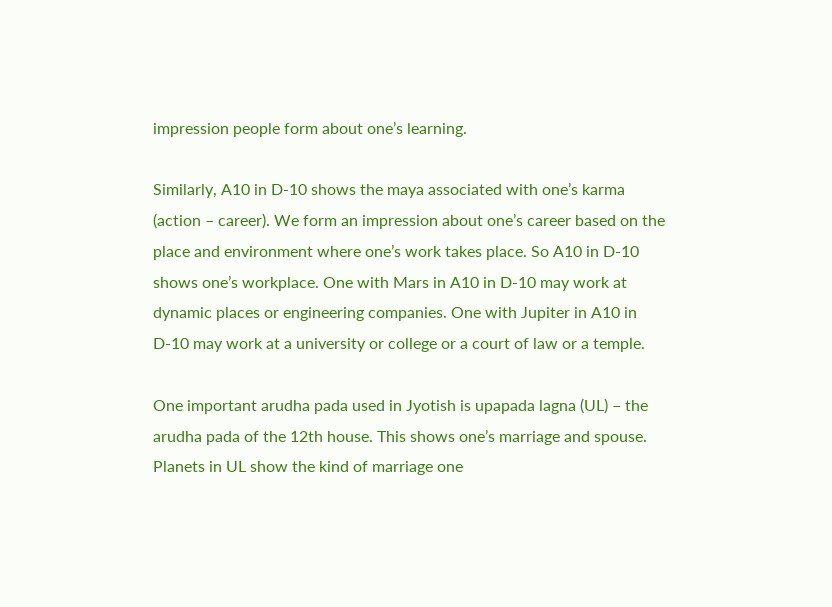impression people form about one’s learning.

Similarly, A10 in D-10 shows the maya associated with one’s karma (action – career). We form an impression about one’s career based on the place and environment where one’s work takes place. So A10 in D-10 shows one’s workplace. One with Mars in A10 in D-10 may work at dynamic places or engineering companies. One with Jupiter in A10 in D-10 may work at a university or college or a court of law or a temple.

One important arudha pada used in Jyotish is upapada lagna (UL) – the arudha pada of the 12th house. This shows one’s marriage and spouse. Planets in UL show the kind of marriage one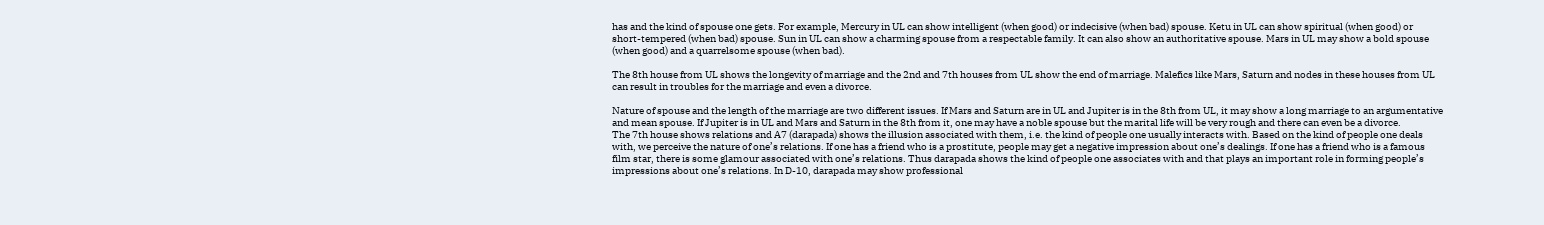has and the kind of spouse one gets. For example, Mercury in UL can show intelligent (when good) or indecisive (when bad) spouse. Ketu in UL can show spiritual (when good) or short-tempered (when bad) spouse. Sun in UL can show a charming spouse from a respectable family. It can also show an authoritative spouse. Mars in UL may show a bold spouse (when good) and a quarrelsome spouse (when bad).

The 8th house from UL shows the longevity of marriage and the 2nd and 7th houses from UL show the end of marriage. Malefics like Mars, Saturn and nodes in these houses from UL can result in troubles for the marriage and even a divorce.

Nature of spouse and the length of the marriage are two different issues. If Mars and Saturn are in UL and Jupiter is in the 8th from UL, it may show a long marriage to an argumentative and mean spouse. If Jupiter is in UL and Mars and Saturn in the 8th from it, one may have a noble spouse but the marital life will be very rough and there can even be a divorce.
The 7th house shows relations and A7 (darapada) shows the illusion associated with them, i.e. the kind of people one usually interacts with. Based on the kind of people one deals with, we perceive the nature of one’s relations. If one has a friend who is a prostitute, people may get a negative impression about one’s dealings. If one has a friend who is a famous film star, there is some glamour associated with one’s relations. Thus darapada shows the kind of people one associates with and that plays an important role in forming people’s impressions about one’s relations. In D-10, darapada may show professional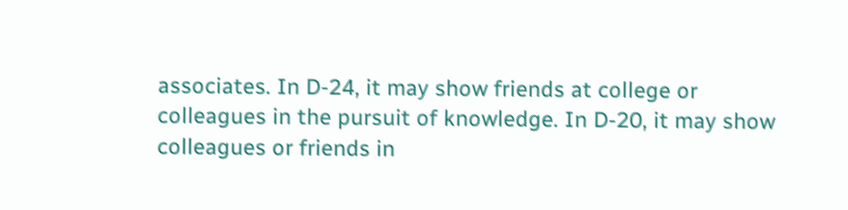associates. In D-24, it may show friends at college or colleagues in the pursuit of knowledge. In D-20, it may show colleagues or friends in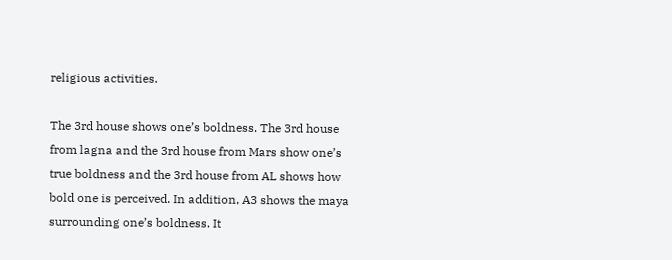religious activities.

The 3rd house shows one’s boldness. The 3rd house from lagna and the 3rd house from Mars show one’s true boldness and the 3rd house from AL shows how bold one is perceived. In addition, A3 shows the maya surrounding one’s boldness. It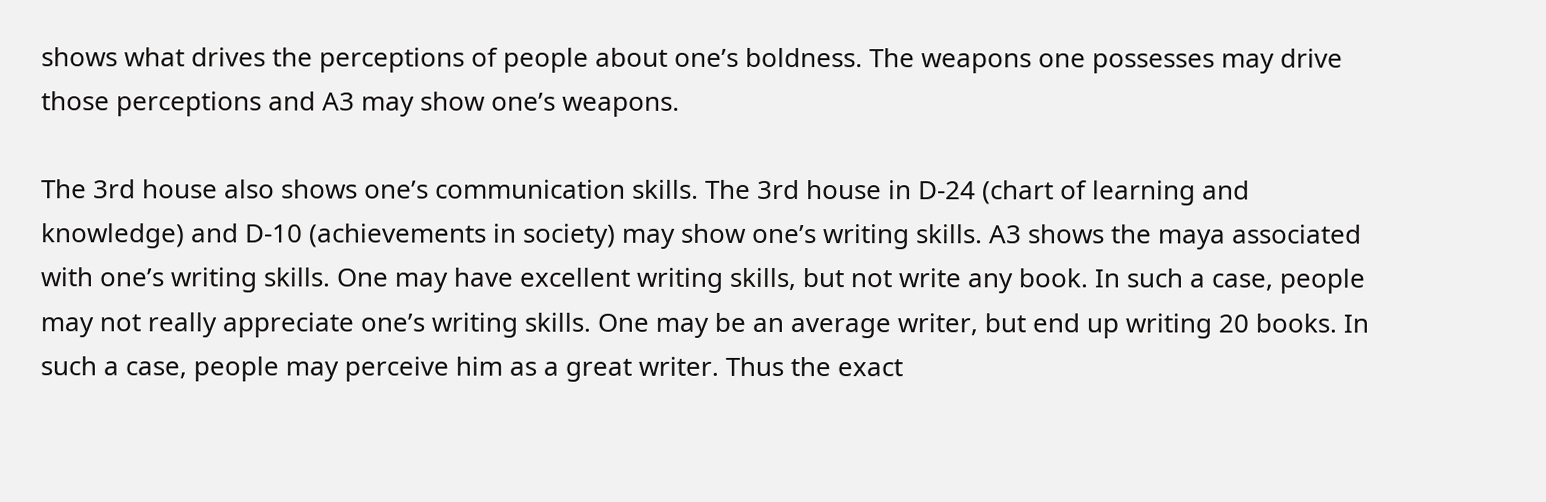shows what drives the perceptions of people about one’s boldness. The weapons one possesses may drive those perceptions and A3 may show one’s weapons.

The 3rd house also shows one’s communication skills. The 3rd house in D-24 (chart of learning and knowledge) and D-10 (achievements in society) may show one’s writing skills. A3 shows the maya associated with one’s writing skills. One may have excellent writing skills, but not write any book. In such a case, people may not really appreciate one’s writing skills. One may be an average writer, but end up writing 20 books. In such a case, people may perceive him as a great writer. Thus the exact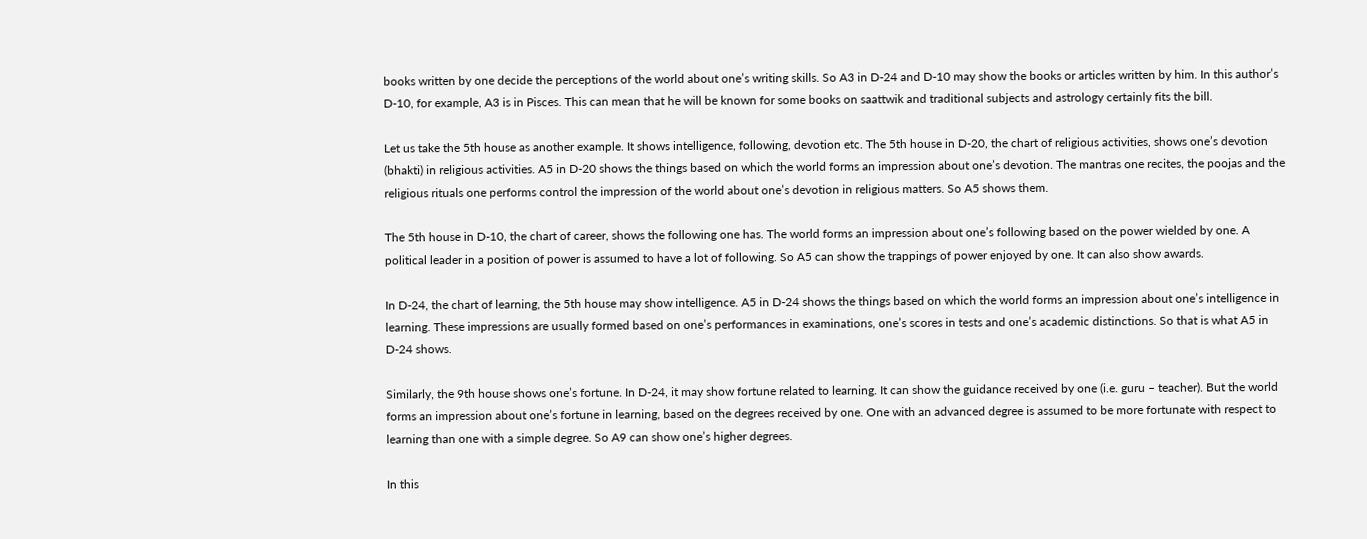books written by one decide the perceptions of the world about one’s writing skills. So A3 in D-24 and D-10 may show the books or articles written by him. In this author’s D-10, for example, A3 is in Pisces. This can mean that he will be known for some books on saattwik and traditional subjects and astrology certainly fits the bill.

Let us take the 5th house as another example. It shows intelligence, following, devotion etc. The 5th house in D-20, the chart of religious activities, shows one’s devotion (bhakti) in religious activities. A5 in D-20 shows the things based on which the world forms an impression about one’s devotion. The mantras one recites, the poojas and the religious rituals one performs control the impression of the world about one’s devotion in religious matters. So A5 shows them.

The 5th house in D-10, the chart of career, shows the following one has. The world forms an impression about one’s following based on the power wielded by one. A political leader in a position of power is assumed to have a lot of following. So A5 can show the trappings of power enjoyed by one. It can also show awards.

In D-24, the chart of learning, the 5th house may show intelligence. A5 in D-24 shows the things based on which the world forms an impression about one’s intelligence in learning. These impressions are usually formed based on one’s performances in examinations, one’s scores in tests and one’s academic distinctions. So that is what A5 in D-24 shows.

Similarly, the 9th house shows one’s fortune. In D-24, it may show fortune related to learning. It can show the guidance received by one (i.e. guru – teacher). But the world forms an impression about one’s fortune in learning, based on the degrees received by one. One with an advanced degree is assumed to be more fortunate with respect to learning than one with a simple degree. So A9 can show one’s higher degrees.

In this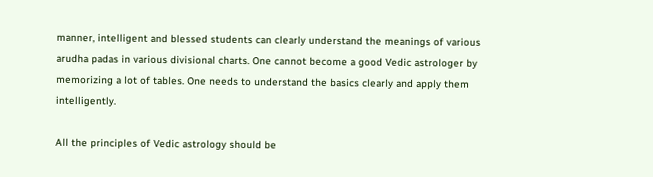manner, intelligent and blessed students can clearly understand the meanings of various arudha padas in various divisional charts. One cannot become a good Vedic astrologer by memorizing a lot of tables. One needs to understand the basics clearly and apply them intelligently.

All the principles of Vedic astrology should be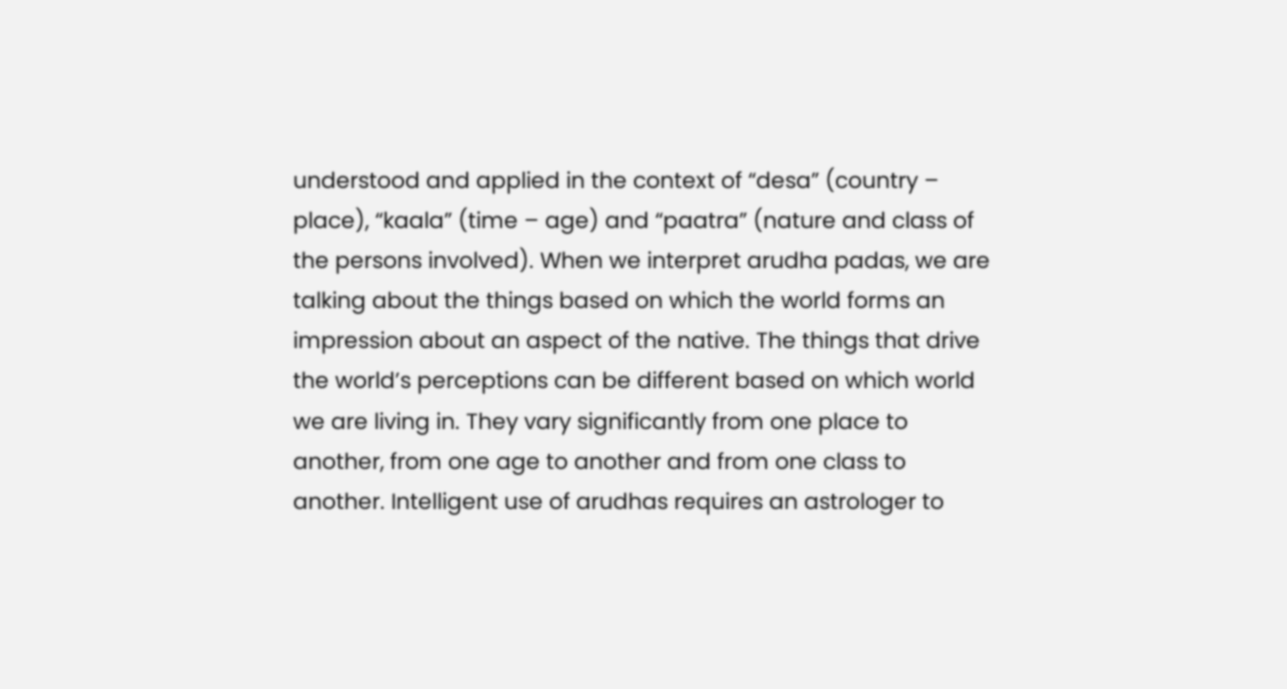understood and applied in the context of “desa” (country – place), “kaala” (time – age) and “paatra” (nature and class of the persons involved). When we interpret arudha padas, we are talking about the things based on which the world forms an impression about an aspect of the native. The things that drive the world’s perceptions can be different based on which world we are living in. They vary significantly from one place to another, from one age to another and from one class to another. Intelligent use of arudhas requires an astrologer to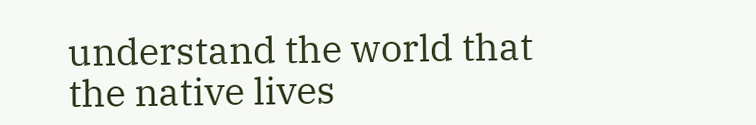understand the world that the native lives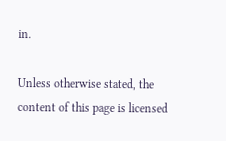in.

Unless otherwise stated, the content of this page is licensed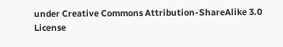under Creative Commons Attribution-ShareAlike 3.0 License